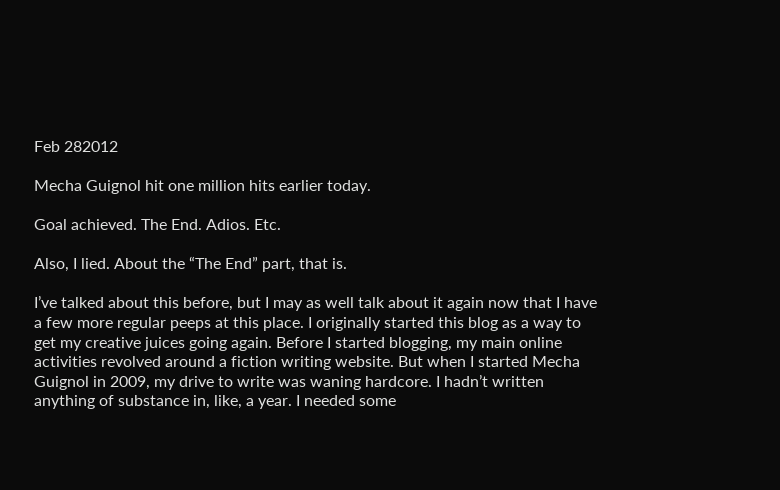Feb 282012

Mecha Guignol hit one million hits earlier today.

Goal achieved. The End. Adios. Etc.

Also, I lied. About the “The End” part, that is.

I’ve talked about this before, but I may as well talk about it again now that I have a few more regular peeps at this place. I originally started this blog as a way to get my creative juices going again. Before I started blogging, my main online activities revolved around a fiction writing website. But when I started Mecha Guignol in 2009, my drive to write was waning hardcore. I hadn’t written anything of substance in, like, a year. I needed some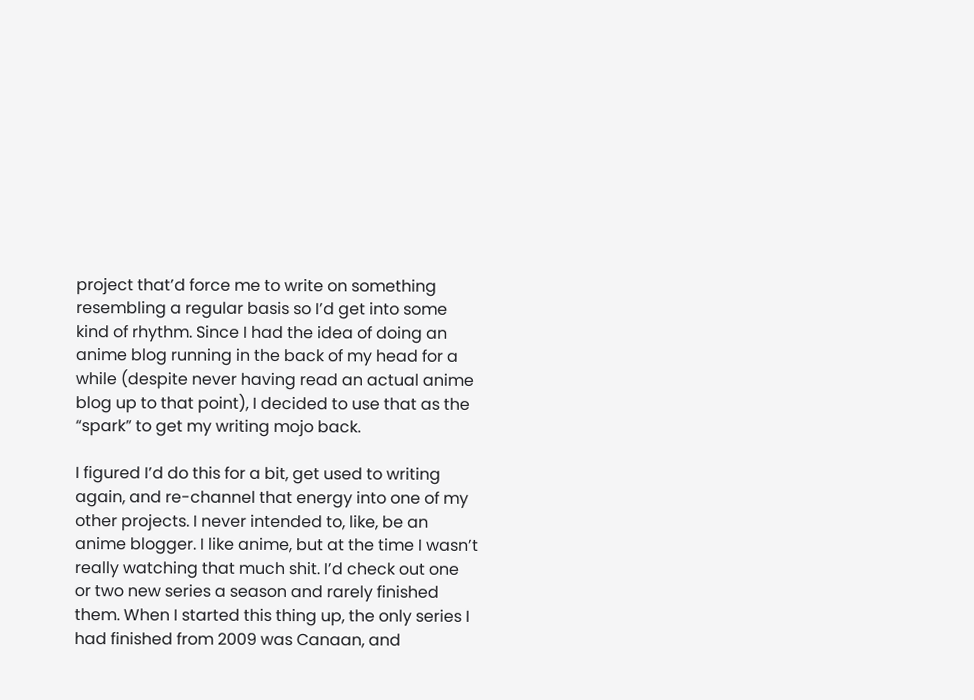project that’d force me to write on something resembling a regular basis so I’d get into some kind of rhythm. Since I had the idea of doing an anime blog running in the back of my head for a while (despite never having read an actual anime blog up to that point), I decided to use that as the “spark” to get my writing mojo back.

I figured I’d do this for a bit, get used to writing again, and re-channel that energy into one of my other projects. I never intended to, like, be an anime blogger. I like anime, but at the time I wasn’t really watching that much shit. I’d check out one or two new series a season and rarely finished them. When I started this thing up, the only series I had finished from 2009 was Canaan, and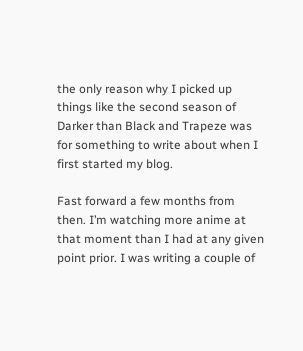the only reason why I picked up things like the second season of Darker than Black and Trapeze was for something to write about when I first started my blog.

Fast forward a few months from then. I’m watching more anime at that moment than I had at any given point prior. I was writing a couple of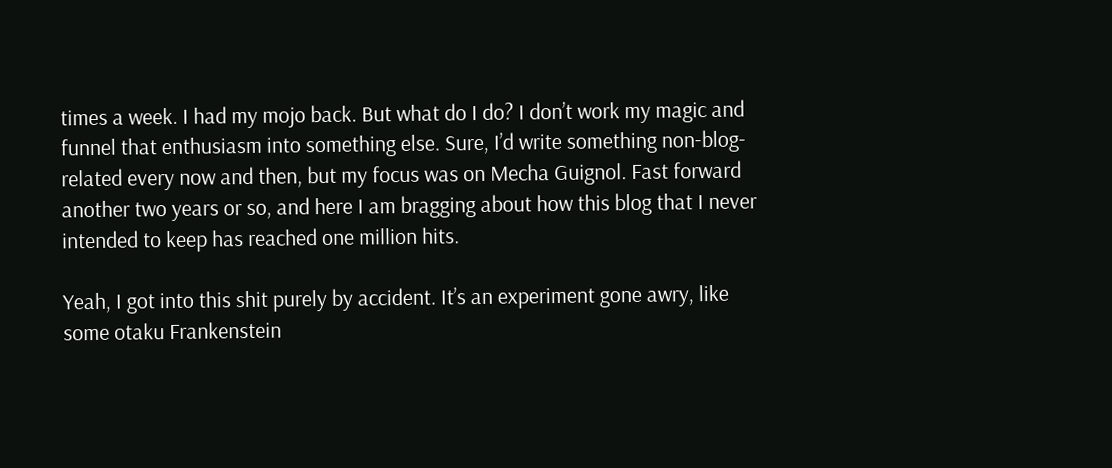times a week. I had my mojo back. But what do I do? I don’t work my magic and funnel that enthusiasm into something else. Sure, I’d write something non-blog-related every now and then, but my focus was on Mecha Guignol. Fast forward another two years or so, and here I am bragging about how this blog that I never intended to keep has reached one million hits.

Yeah, I got into this shit purely by accident. It’s an experiment gone awry, like some otaku Frankenstein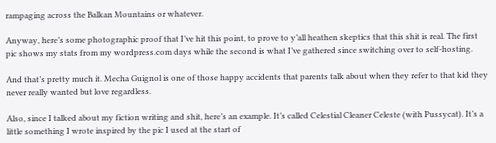rampaging across the Balkan Mountains or whatever.

Anyway, here’s some photographic proof that I’ve hit this point, to prove to y’all heathen skeptics that this shit is real. The first pic shows my stats from my wordpress.com days while the second is what I’ve gathered since switching over to self-hosting.

And that’s pretty much it. Mecha Guignol is one of those happy accidents that parents talk about when they refer to that kid they never really wanted but love regardless.

Also, since I talked about my fiction writing and shit, here’s an example. It’s called Celestial Cleaner Celeste (with Pussycat). It’s a little something I wrote inspired by the pic I used at the start of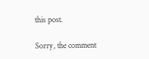this post.

Sorry, the comment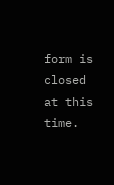form is closed at this time.